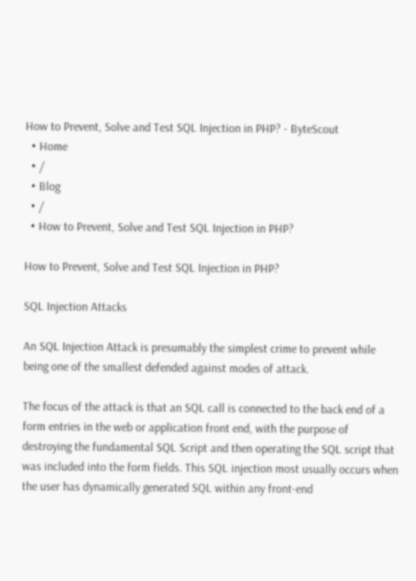How to Prevent, Solve and Test SQL Injection in PHP? - ByteScout
  • Home
  • /
  • Blog
  • /
  • How to Prevent, Solve and Test SQL Injection in PHP?

How to Prevent, Solve and Test SQL Injection in PHP?

SQL Injection Attacks

An SQL Injection Attack is presumably the simplest crime to prevent while being one of the smallest defended against modes of attack.

The focus of the attack is that an SQL call is connected to the back end of a form entries in the web or application front end, with the purpose of destroying the fundamental SQL Script and then operating the SQL script that was included into the form fields. This SQL injection most usually occurs when the user has dynamically generated SQL within any front-end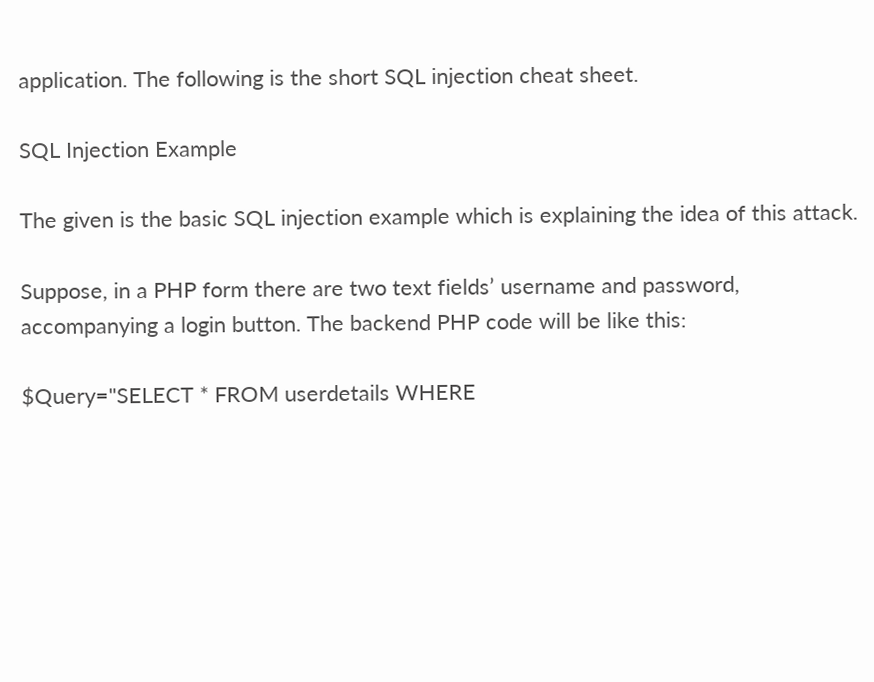application. The following is the short SQL injection cheat sheet.

SQL Injection Example

The given is the basic SQL injection example which is explaining the idea of this attack.

Suppose, in a PHP form there are two text fields’ username and password, accompanying a login button. The backend PHP code will be like this:

$Query="SELECT * FROM userdetails WHERE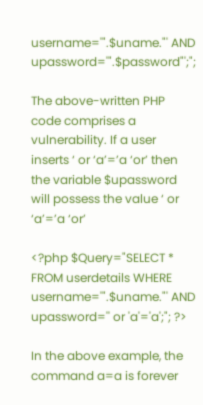username='".$uname."' AND upassword='".$password"';";

The above-written PHP code comprises a vulnerability. If a user inserts ‘ or ‘a’=’a ‘or’ then the variable $upassword will possess the value ‘ or ‘a’=’a ‘or’

<?php $Query="SELECT * FROM userdetails WHERE username='".$uname."' AND upassword='' or 'a'='a';"; ?>

In the above example, the command a=a is forever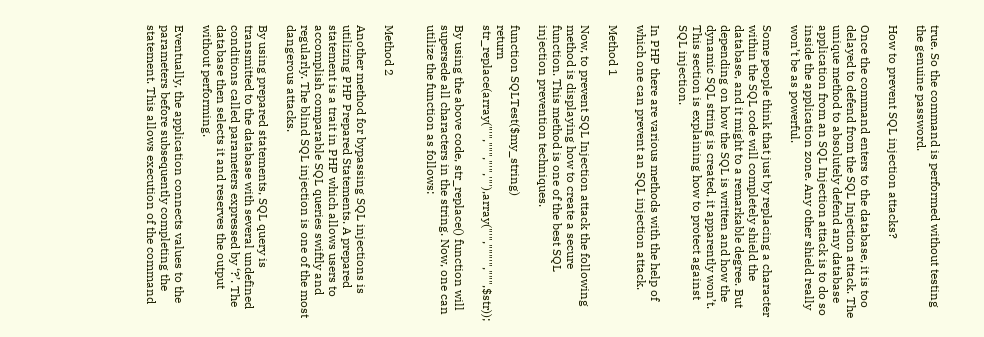true. So the command is performed without testing the genuine password.

How to prevent SQL injection attacks?

Once the command enters to the database, it is too delayed to defend from the SQL Injection attack. The unique method to absolutely defend any database application from an SQL Injection attack is to do so inside the application zone. Any other shield really won’t be as powerful.

Some people think that just by replacing a character within the SQL code will completely shield the database, and it might to a remarkable degree. But depending on how the SQL is written and how the dynamic SQL string is created, it apparently won’t. This section is explaining how to protect against SQL injection.

In PHP there are various methods with the help of which one can prevent an SQL injection attack.

Method 1

Now, to prevent SQL Injection attack the following method is displaying how to create a secure function. This method is one of the best SQL injection prevention techniques.

function SQLTest($my_string)
return str_replace(array("'",""","'",'"'),array("'","""'",""",$str));

By using the above code, str_replace() function will supersede all characters in the string. Now, one can utilize the function as follows:


Method 2

Another method for bypassing SQL injections is utilizing PHP Prepared Statements. A prepared statement is a trait in PHP which allows users to accomplish comparable SQL queries swiftly and regularly. The blind SQL injection is one of the most dangerous attacks.

By using prepared statements, SQL query is transmitted to the database with several undefined conditions called parameters expressed by ‘?’. The database then selects it and reserves the output without performing.

Eventually, the application connects values to the parameters before subsequently completing the statement. This allows execution of the command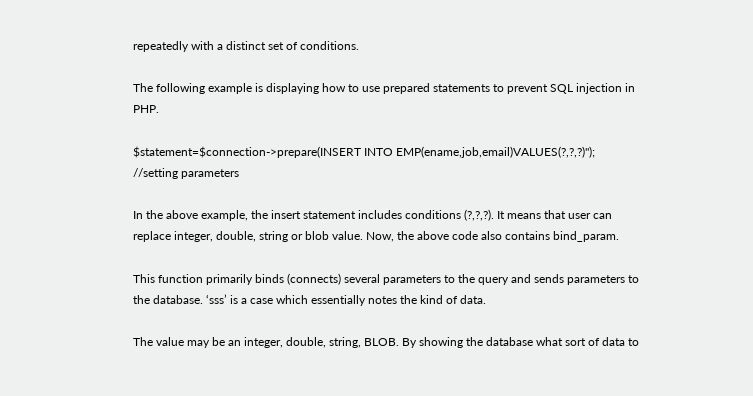repeatedly with a distinct set of conditions.

The following example is displaying how to use prepared statements to prevent SQL injection in PHP.

$statement=$connection->prepare(INSERT INTO EMP(ename,job,email)VALUES(?,?,?)");
//setting parameters

In the above example, the insert statement includes conditions (?,?,?). It means that user can replace integer, double, string or blob value. Now, the above code also contains bind_param.

This function primarily binds (connects) several parameters to the query and sends parameters to the database. ‘sss’ is a case which essentially notes the kind of data.

The value may be an integer, double, string, BLOB. By showing the database what sort of data to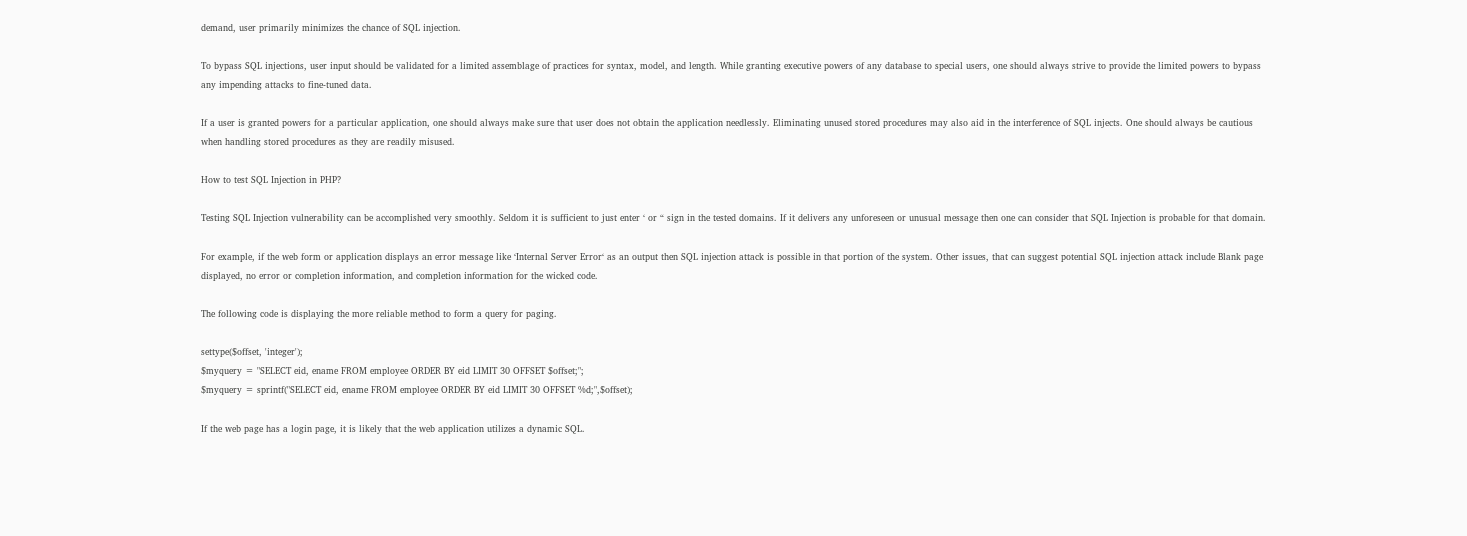demand, user primarily minimizes the chance of SQL injection.

To bypass SQL injections, user input should be validated for a limited assemblage of practices for syntax, model, and length. While granting executive powers of any database to special users, one should always strive to provide the limited powers to bypass any impending attacks to fine-tuned data.

If a user is granted powers for a particular application, one should always make sure that user does not obtain the application needlessly. Eliminating unused stored procedures may also aid in the interference of SQL injects. One should always be cautious when handling stored procedures as they are readily misused.

How to test SQL Injection in PHP?

Testing SQL Injection vulnerability can be accomplished very smoothly. Seldom it is sufficient to just enter ‘ or “ sign in the tested domains. If it delivers any unforeseen or unusual message then one can consider that SQL Injection is probable for that domain.

For example, if the web form or application displays an error message like ‘Internal Server Error‘ as an output then SQL injection attack is possible in that portion of the system. Other issues, that can suggest potential SQL injection attack include Blank page displayed, no error or completion information, and completion information for the wicked code.

The following code is displaying the more reliable method to form a query for paging.

settype($offset, 'integer');
$myquery = "SELECT eid, ename FROM employee ORDER BY eid LIMIT 30 OFFSET $offset;";
$myquery = sprintf("SELECT eid, ename FROM employee ORDER BY eid LIMIT 30 OFFSET %d;",$offset);

If the web page has a login page, it is likely that the web application utilizes a dynamic SQL.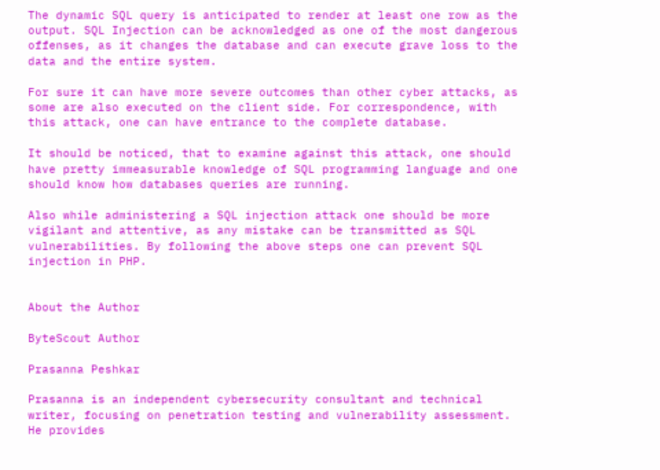The dynamic SQL query is anticipated to render at least one row as the output. SQL Injection can be acknowledged as one of the most dangerous offenses, as it changes the database and can execute grave loss to the data and the entire system.

For sure it can have more severe outcomes than other cyber attacks, as some are also executed on the client side. For correspondence, with this attack, one can have entrance to the complete database.

It should be noticed, that to examine against this attack, one should have pretty immeasurable knowledge of SQL programming language and one should know how databases queries are running.

Also while administering a SQL injection attack one should be more vigilant and attentive, as any mistake can be transmitted as SQL vulnerabilities. By following the above steps one can prevent SQL injection in PHP.


About the Author

ByteScout Author

Prasanna Peshkar

Prasanna is an independent cybersecurity consultant and technical writer, focusing on penetration testing and vulnerability assessment. He provides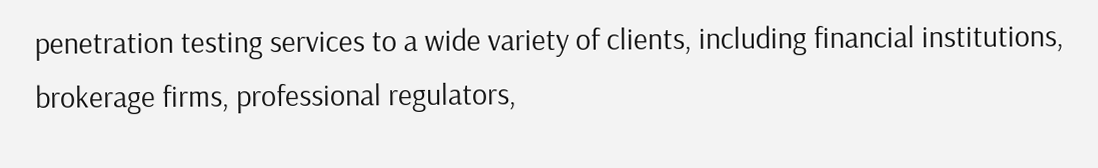penetration testing services to a wide variety of clients, including financial institutions, brokerage firms, professional regulators,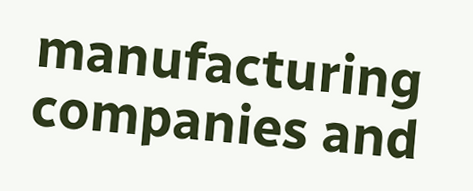manufacturing companies and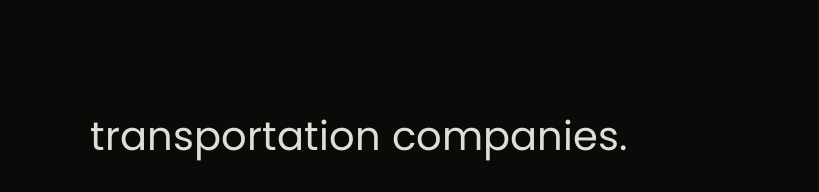transportation companies.